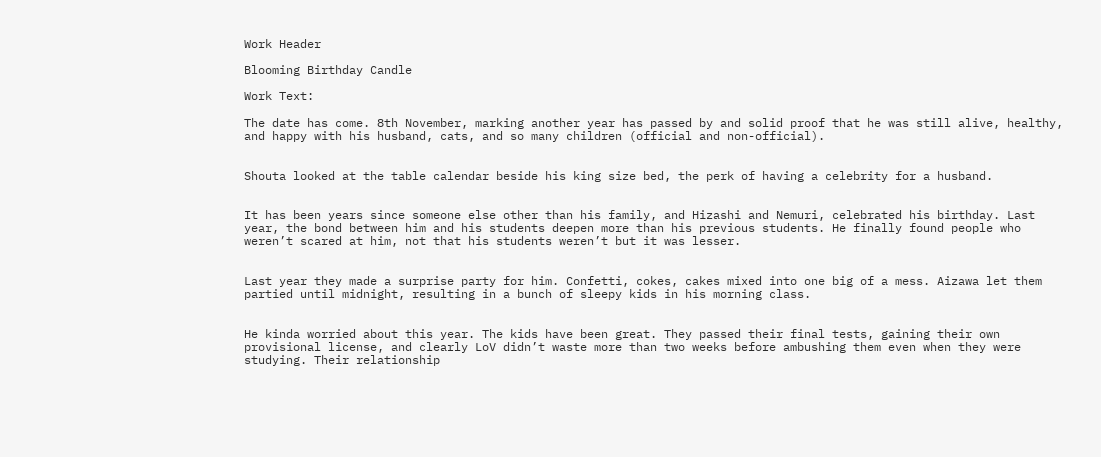Work Header

Blooming Birthday Candle

Work Text:

The date has come. 8th November, marking another year has passed by and solid proof that he was still alive, healthy, and happy with his husband, cats, and so many children (official and non-official).


Shouta looked at the table calendar beside his king size bed, the perk of having a celebrity for a husband.


It has been years since someone else other than his family, and Hizashi and Nemuri, celebrated his birthday. Last year, the bond between him and his students deepen more than his previous students. He finally found people who weren’t scared at him, not that his students weren’t but it was lesser.


Last year they made a surprise party for him. Confetti, cokes, cakes mixed into one big of a mess. Aizawa let them partied until midnight, resulting in a bunch of sleepy kids in his morning class.


He kinda worried about this year. The kids have been great. They passed their final tests, gaining their own provisional license, and clearly LoV didn’t waste more than two weeks before ambushing them even when they were studying. Their relationship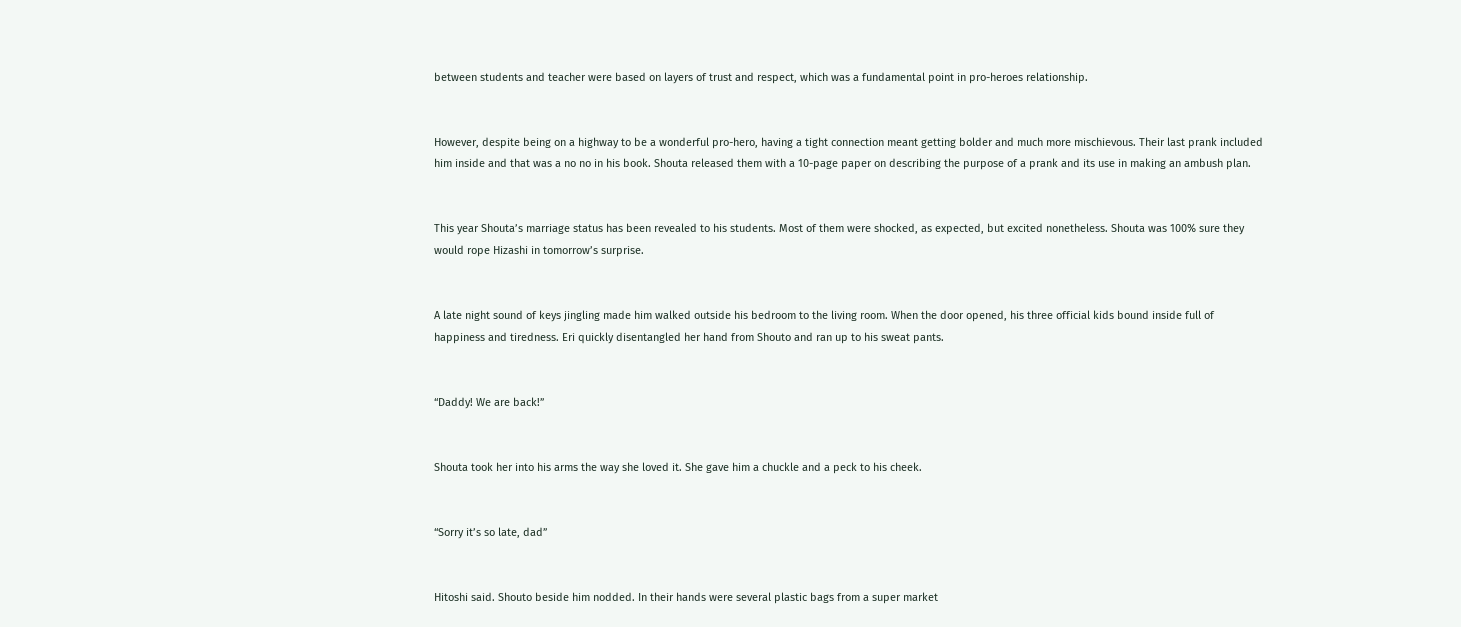between students and teacher were based on layers of trust and respect, which was a fundamental point in pro-heroes relationship.


However, despite being on a highway to be a wonderful pro-hero, having a tight connection meant getting bolder and much more mischievous. Their last prank included him inside and that was a no no in his book. Shouta released them with a 10-page paper on describing the purpose of a prank and its use in making an ambush plan.


This year Shouta’s marriage status has been revealed to his students. Most of them were shocked, as expected, but excited nonetheless. Shouta was 100% sure they would rope Hizashi in tomorrow’s surprise.


A late night sound of keys jingling made him walked outside his bedroom to the living room. When the door opened, his three official kids bound inside full of happiness and tiredness. Eri quickly disentangled her hand from Shouto and ran up to his sweat pants.


“Daddy! We are back!”


Shouta took her into his arms the way she loved it. She gave him a chuckle and a peck to his cheek.


“Sorry it’s so late, dad”


Hitoshi said. Shouto beside him nodded. In their hands were several plastic bags from a super market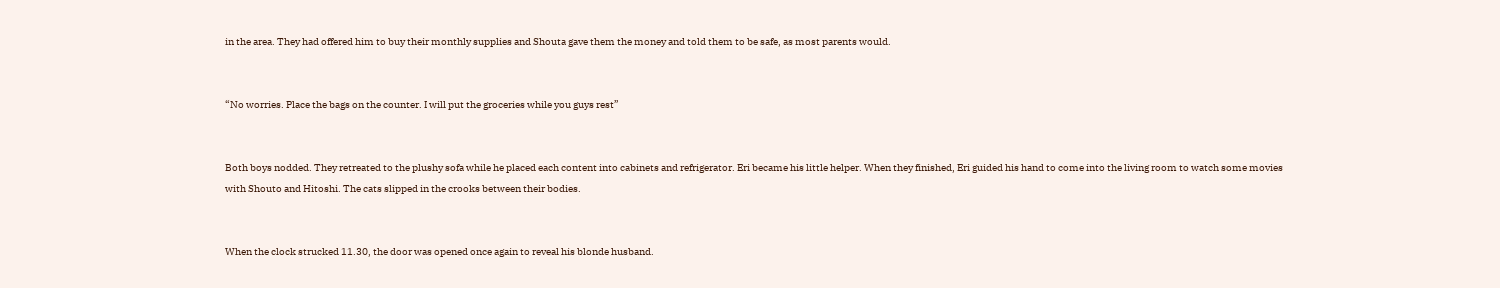in the area. They had offered him to buy their monthly supplies and Shouta gave them the money and told them to be safe, as most parents would.


“No worries. Place the bags on the counter. I will put the groceries while you guys rest”


Both boys nodded. They retreated to the plushy sofa while he placed each content into cabinets and refrigerator. Eri became his little helper. When they finished, Eri guided his hand to come into the living room to watch some movies with Shouto and Hitoshi. The cats slipped in the crooks between their bodies.


When the clock strucked 11.30, the door was opened once again to reveal his blonde husband.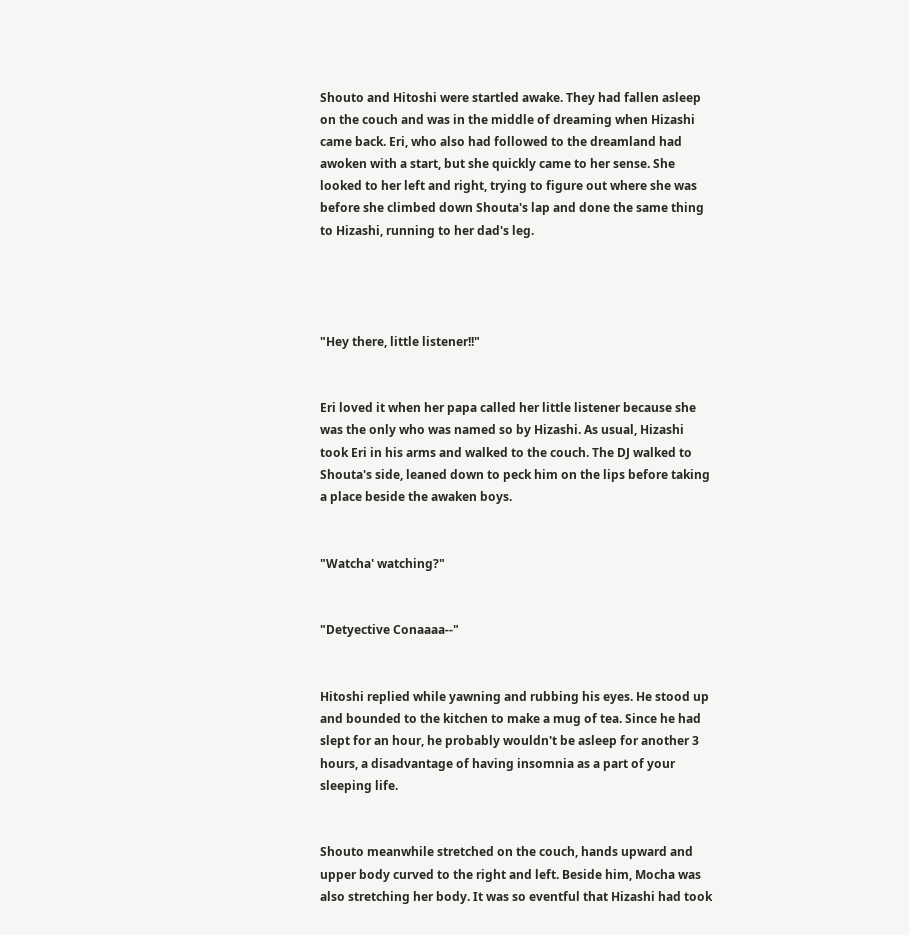Shouto and Hitoshi were startled awake. They had fallen asleep on the couch and was in the middle of dreaming when Hizashi came back. Eri, who also had followed to the dreamland had awoken with a start, but she quickly came to her sense. She looked to her left and right, trying to figure out where she was before she climbed down Shouta's lap and done the same thing to Hizashi, running to her dad's leg.




"Hey there, little listener!!"


Eri loved it when her papa called her little listener because she was the only who was named so by Hizashi. As usual, Hizashi took Eri in his arms and walked to the couch. The DJ walked to Shouta's side, leaned down to peck him on the lips before taking a place beside the awaken boys.


"Watcha' watching?"


"Detyective Conaaaa--"


Hitoshi replied while yawning and rubbing his eyes. He stood up and bounded to the kitchen to make a mug of tea. Since he had slept for an hour, he probably wouldn't be asleep for another 3 hours, a disadvantage of having insomnia as a part of your sleeping life.


Shouto meanwhile stretched on the couch, hands upward and upper body curved to the right and left. Beside him, Mocha was also stretching her body. It was so eventful that Hizashi had took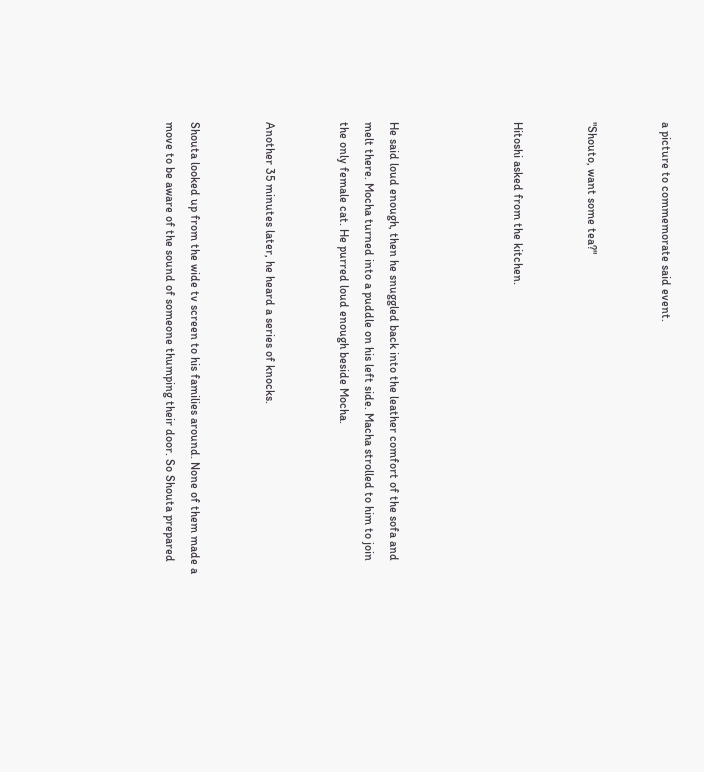a picture to commemorate said event.


"Shouto, want some tea?"


Hitoshi asked from the kitchen.




He said loud enough, then he snuggled back into the leather comfort of the sofa and melt there. Mocha turned into a puddle on his left side. Macha strolled to him to join the only female cat. He purred loud enough beside Mocha.


Another 35 minutes later, he heard a series of knocks.


Shouta looked up from the wide tv screen to his families around. None of them made a move to be aware of the sound of someone thumping their door. So Shouta prepared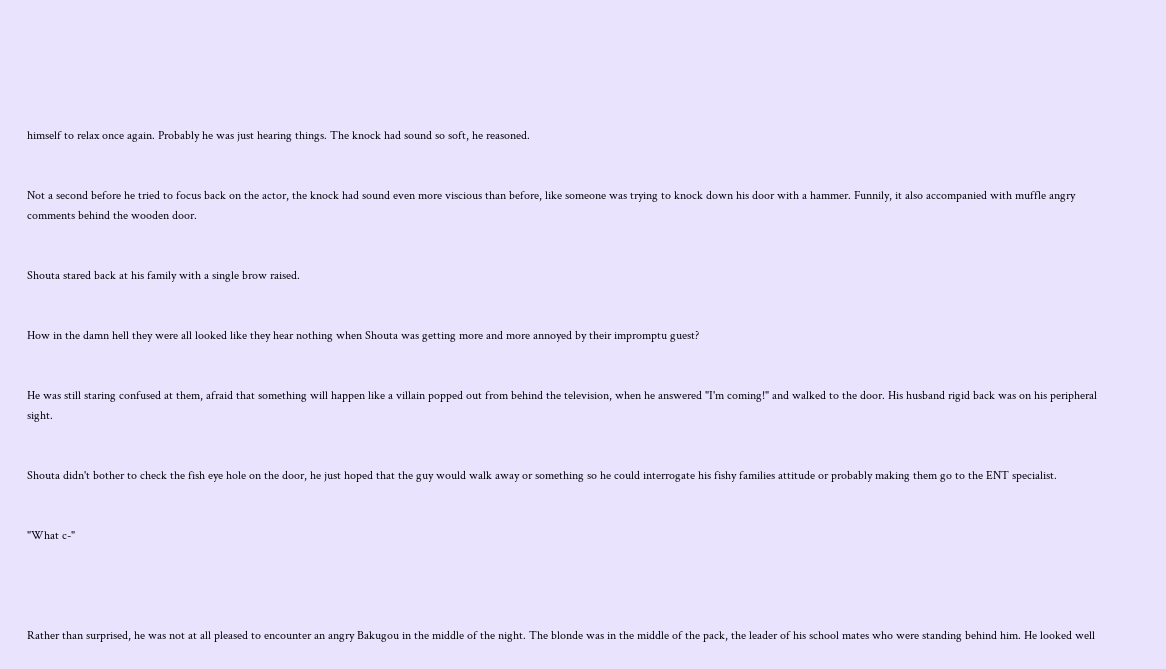himself to relax once again. Probably he was just hearing things. The knock had sound so soft, he reasoned.


Not a second before he tried to focus back on the actor, the knock had sound even more viscious than before, like someone was trying to knock down his door with a hammer. Funnily, it also accompanied with muffle angry comments behind the wooden door.


Shouta stared back at his family with a single brow raised.


How in the damn hell they were all looked like they hear nothing when Shouta was getting more and more annoyed by their impromptu guest?


He was still staring confused at them, afraid that something will happen like a villain popped out from behind the television, when he answered "I'm coming!" and walked to the door. His husband rigid back was on his peripheral sight.


Shouta didn't bother to check the fish eye hole on the door, he just hoped that the guy would walk away or something so he could interrogate his fishy families attitude or probably making them go to the ENT specialist.


"What c-"




Rather than surprised, he was not at all pleased to encounter an angry Bakugou in the middle of the night. The blonde was in the middle of the pack, the leader of his school mates who were standing behind him. He looked well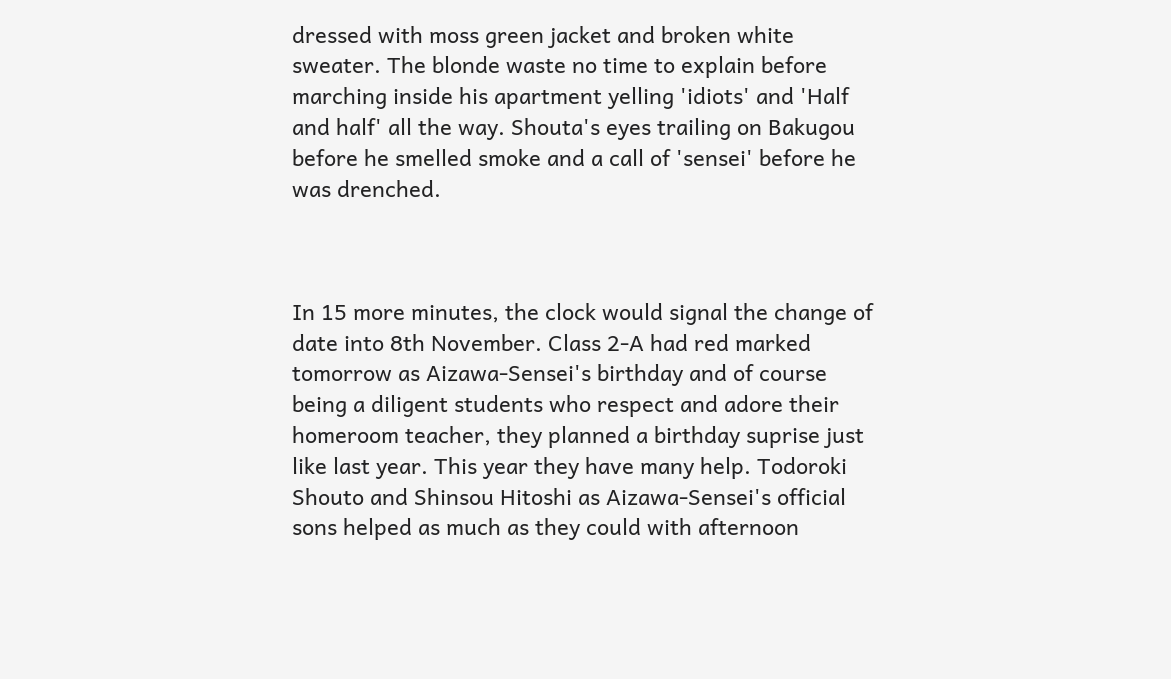dressed with moss green jacket and broken white sweater. The blonde waste no time to explain before marching inside his apartment yelling 'idiots' and 'Half and half' all the way. Shouta's eyes trailing on Bakugou before he smelled smoke and a call of 'sensei' before he was drenched.



In 15 more minutes, the clock would signal the change of date into 8th November. Class 2-A had red marked tomorrow as Aizawa-Sensei's birthday and of course being a diligent students who respect and adore their homeroom teacher, they planned a birthday suprise just like last year. This year they have many help. Todoroki Shouto and Shinsou Hitoshi as Aizawa-Sensei's official sons helped as much as they could with afternoon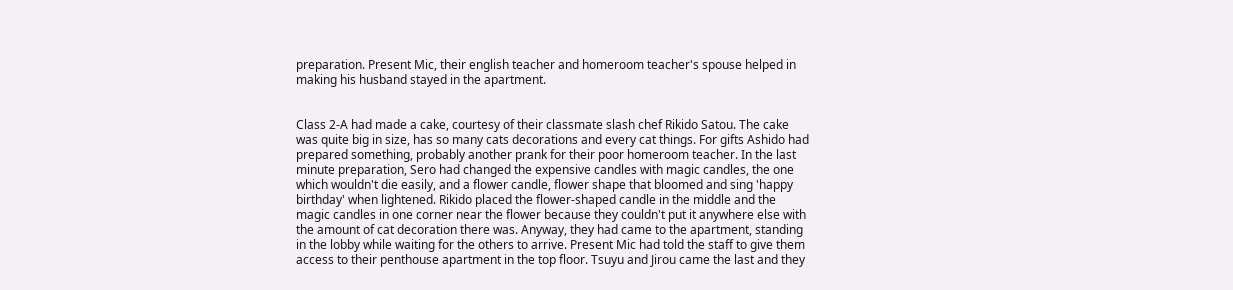preparation. Present Mic, their english teacher and homeroom teacher's spouse helped in making his husband stayed in the apartment.


Class 2-A had made a cake, courtesy of their classmate slash chef Rikido Satou. The cake was quite big in size, has so many cats decorations and every cat things. For gifts Ashido had prepared something, probably another prank for their poor homeroom teacher. In the last minute preparation, Sero had changed the expensive candles with magic candles, the one which wouldn't die easily, and a flower candle, flower shape that bloomed and sing 'happy birthday' when lightened. Rikido placed the flower-shaped candle in the middle and the magic candles in one corner near the flower because they couldn't put it anywhere else with the amount of cat decoration there was. Anyway, they had came to the apartment, standing in the lobby while waiting for the others to arrive. Present Mic had told the staff to give them access to their penthouse apartment in the top floor. Tsuyu and Jirou came the last and they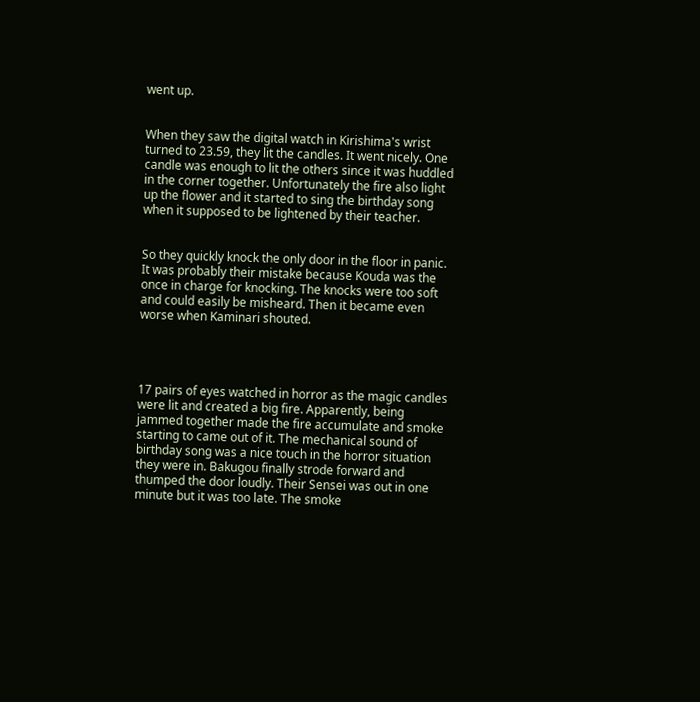went up.


When they saw the digital watch in Kirishima's wrist turned to 23.59, they lit the candles. It went nicely. One candle was enough to lit the others since it was huddled in the corner together. Unfortunately the fire also light up the flower and it started to sing the birthday song when it supposed to be lightened by their teacher.


So they quickly knock the only door in the floor in panic. It was probably their mistake because Kouda was the once in charge for knocking. The knocks were too soft and could easily be misheard. Then it became even worse when Kaminari shouted.




17 pairs of eyes watched in horror as the magic candles were lit and created a big fire. Apparently, being jammed together made the fire accumulate and smoke starting to came out of it. The mechanical sound of birthday song was a nice touch in the horror situation they were in. Bakugou finally strode forward and thumped the door loudly. Their Sensei was out in one minute but it was too late. The smoke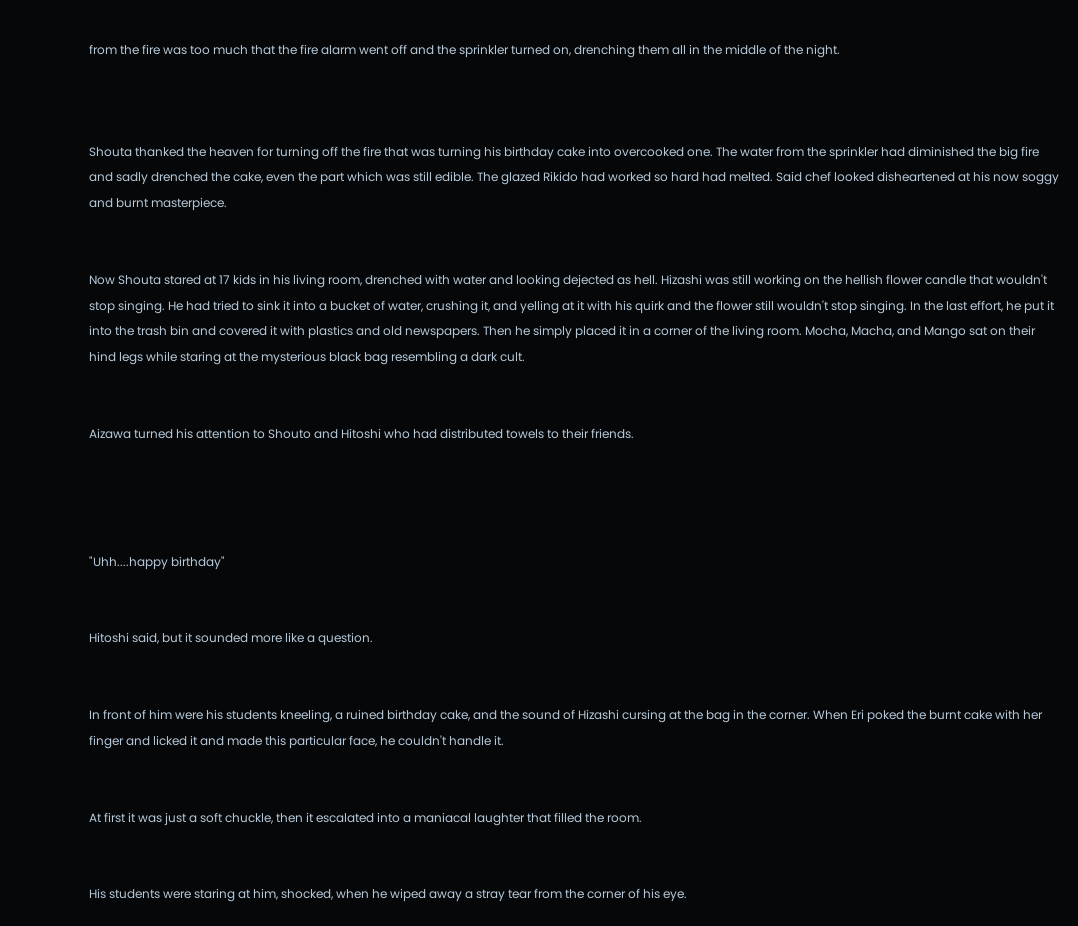from the fire was too much that the fire alarm went off and the sprinkler turned on, drenching them all in the middle of the night.



Shouta thanked the heaven for turning off the fire that was turning his birthday cake into overcooked one. The water from the sprinkler had diminished the big fire and sadly drenched the cake, even the part which was still edible. The glazed Rikido had worked so hard had melted. Said chef looked disheartened at his now soggy and burnt masterpiece.


Now Shouta stared at 17 kids in his living room, drenched with water and looking dejected as hell. Hizashi was still working on the hellish flower candle that wouldn't stop singing. He had tried to sink it into a bucket of water, crushing it, and yelling at it with his quirk and the flower still wouldn't stop singing. In the last effort, he put it into the trash bin and covered it with plastics and old newspapers. Then he simply placed it in a corner of the living room. Mocha, Macha, and Mango sat on their hind legs while staring at the mysterious black bag resembling a dark cult.


Aizawa turned his attention to Shouto and Hitoshi who had distributed towels to their friends.




"Uhh....happy birthday"


Hitoshi said, but it sounded more like a question.


In front of him were his students kneeling, a ruined birthday cake, and the sound of Hizashi cursing at the bag in the corner. When Eri poked the burnt cake with her finger and licked it and made this particular face, he couldn't handle it.


At first it was just a soft chuckle, then it escalated into a maniacal laughter that filled the room.


His students were staring at him, shocked, when he wiped away a stray tear from the corner of his eye.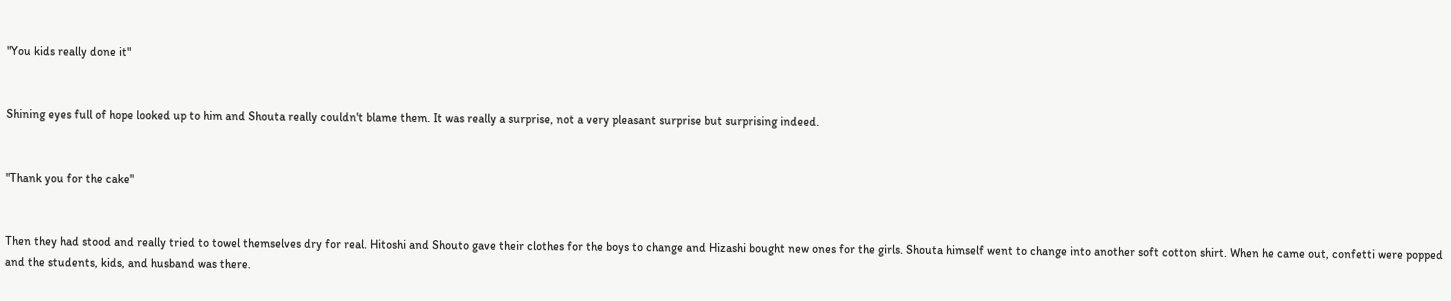"You kids really done it"


Shining eyes full of hope looked up to him and Shouta really couldn't blame them. It was really a surprise, not a very pleasant surprise but surprising indeed.


"Thank you for the cake"


Then they had stood and really tried to towel themselves dry for real. Hitoshi and Shouto gave their clothes for the boys to change and Hizashi bought new ones for the girls. Shouta himself went to change into another soft cotton shirt. When he came out, confetti were popped and the students, kids, and husband was there.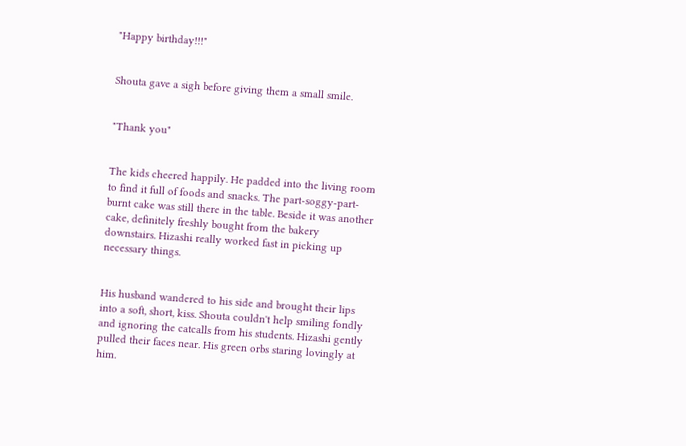"Happy birthday!!!"


Shouta gave a sigh before giving them a small smile.


"Thank you"


The kids cheered happily. He padded into the living room to find it full of foods and snacks. The part-soggy-part-burnt cake was still there in the table. Beside it was another cake, definitely freshly bought from the bakery downstairs. Hizashi really worked fast in picking up necessary things.


His husband wandered to his side and brought their lips into a soft, short, kiss. Shouta couldn't help smiling fondly and ignoring the catcalls from his students. Hizashi gently pulled their faces near. His green orbs staring lovingly at him.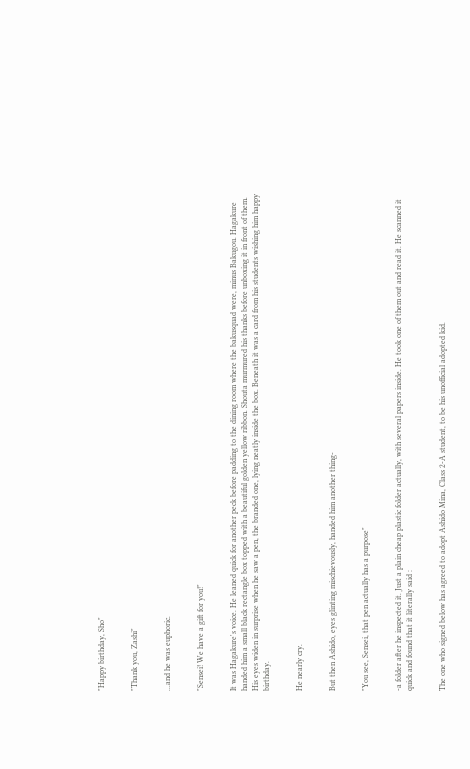"Happy birthday, Sho"


"Thank you, Zashi"


...and he was euphoric.


"Sensei! We have a gift for you!"


It was Hagakure's voice. He leaned quick for another peck before padding to the dining room where the bakusquad were, minus Bakugou. Hagakure handed him a small black rectangle box topped with a beautiful golden yellow ribbon. Shouta murmured his thanks before unboxing it in front of them. His eyes widen in surprise when he saw a pen, the branded one, lying neatly inside the box. Beneath it was a card from his students wishing him happy birthday.


He nearly cry.


But then Ashido, eyes glinting mischievously, handed him another thing-


"You see, Sensei, that pen actually has a purpose"


-a folder after he inspected it. Just a plain cheap plastic folder actually, with several papers inside. He took one of them out and read it. He scanned it quick and found that it literally said :


The one who signed below has agreed to adopt Ashido Mina, Class 2-A student, to be his unofficial adopted kid.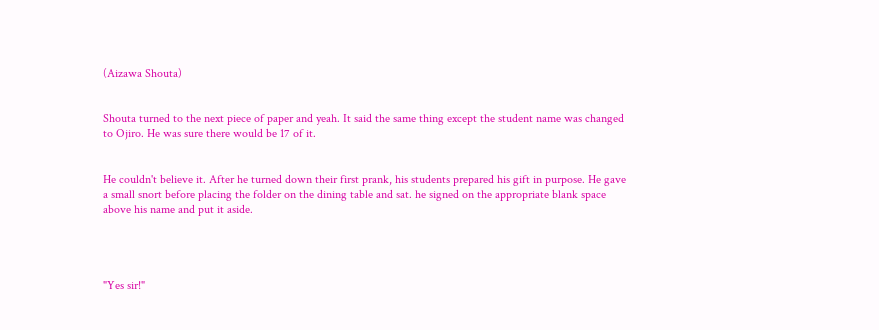(Aizawa Shouta)


Shouta turned to the next piece of paper and yeah. It said the same thing except the student name was changed to Ojiro. He was sure there would be 17 of it.


He couldn't believe it. After he turned down their first prank, his students prepared his gift in purpose. He gave a small snort before placing the folder on the dining table and sat. he signed on the appropriate blank space above his name and put it aside.




"Yes sir!"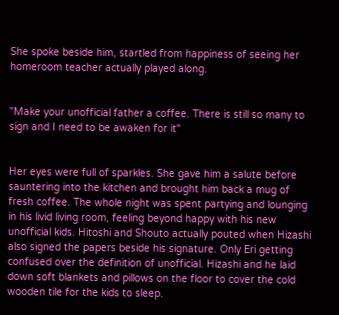She spoke beside him, startled from happiness of seeing her homeroom teacher actually played along.


"Make your unofficial father a coffee. There is still so many to sign and I need to be awaken for it"


Her eyes were full of sparkles. She gave him a salute before sauntering into the kitchen and brought him back a mug of fresh coffee. The whole night was spent partying and lounging in his livid living room, feeling beyond happy with his new unofficial kids. Hitoshi and Shouto actually pouted when Hizashi also signed the papers beside his signature. Only Eri getting confused over the definition of unofficial. Hizashi and he laid down soft blankets and pillows on the floor to cover the cold wooden tile for the kids to sleep.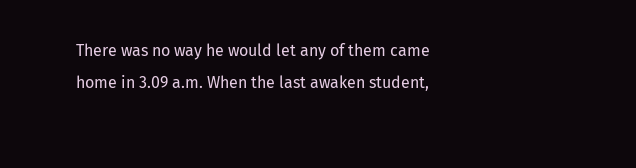There was no way he would let any of them came home in 3.09 a.m. When the last awaken student,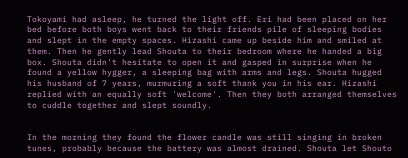Tokoyami had asleep, he turned the light off. Eri had been placed on her bed before both boys went back to their friends pile of sleeping bodies and slept in the empty spaces. Hizashi came up beside him and smiled at them. Then he gently lead Shouta to their bedroom where he handed a big box. Shouta didn't hesitate to open it and gasped in surprise when he found a yellow hygger, a sleeping bag with arms and legs. Shouta hugged his husband of 7 years, murmuring a soft thank you in his ear. Hizashi replied with an equally soft 'welcome'. Then they both arranged themselves to cuddle together and slept soundly.


In the morning they found the flower candle was still singing in broken tunes, probably because the battery was almost drained. Shouta let Shouto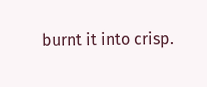burnt it into crisp.